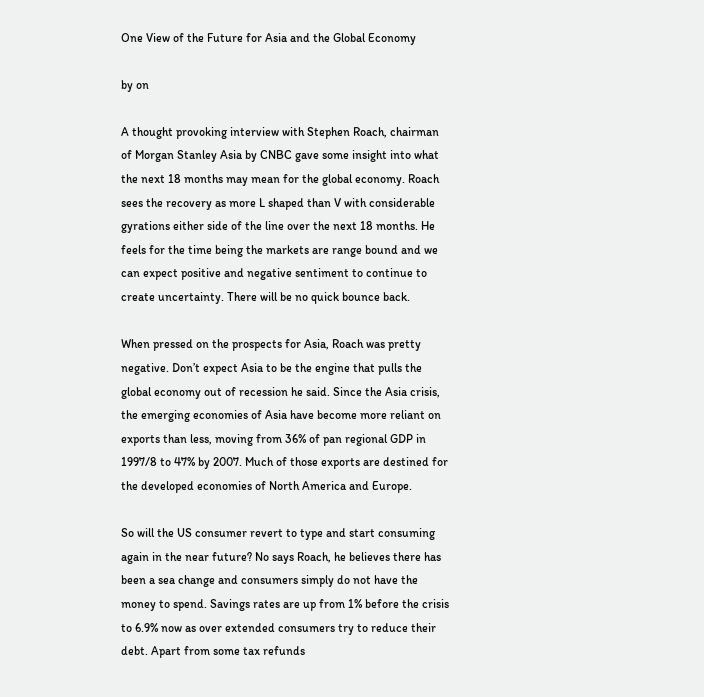One View of the Future for Asia and the Global Economy

by on

A thought provoking interview with Stephen Roach, chairman of Morgan Stanley Asia by CNBC gave some insight into what the next 18 months may mean for the global economy. Roach sees the recovery as more L shaped than V with considerable gyrations either side of the line over the next 18 months. He feels for the time being the markets are range bound and we can expect positive and negative sentiment to continue to create uncertainty. There will be no quick bounce back.

When pressed on the prospects for Asia, Roach was pretty negative. Don’t expect Asia to be the engine that pulls the global economy out of recession he said. Since the Asia crisis, the emerging economies of Asia have become more reliant on exports than less, moving from 36% of pan regional GDP in 1997/8 to 47% by 2007. Much of those exports are destined for the developed economies of North America and Europe.

So will the US consumer revert to type and start consuming again in the near future? No says Roach, he believes there has been a sea change and consumers simply do not have the money to spend. Savings rates are up from 1% before the crisis to 6.9% now as over extended consumers try to reduce their debt. Apart from some tax refunds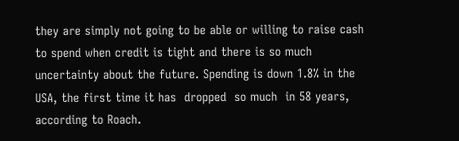they are simply not going to be able or willing to raise cash to spend when credit is tight and there is so much uncertainty about the future. Spending is down 1.8% in the USA, the first time it has  dropped  so much  in 58 years, according to Roach.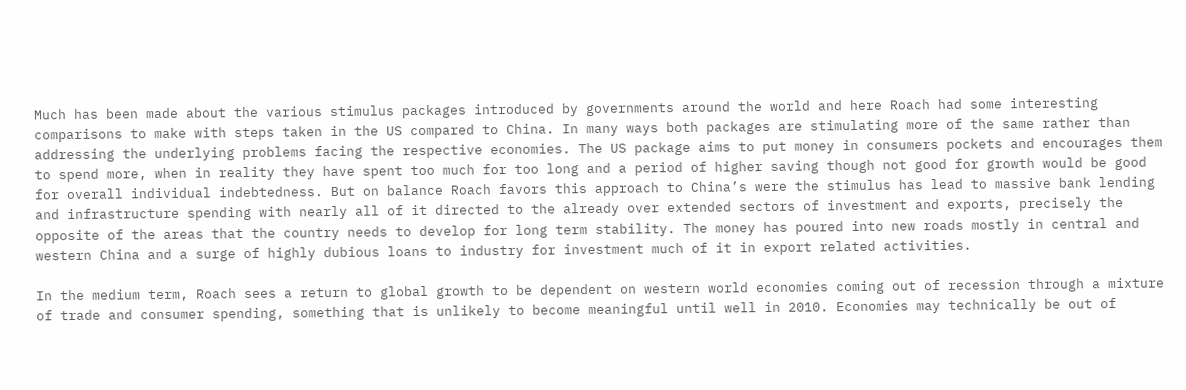Much has been made about the various stimulus packages introduced by governments around the world and here Roach had some interesting comparisons to make with steps taken in the US compared to China. In many ways both packages are stimulating more of the same rather than addressing the underlying problems facing the respective economies. The US package aims to put money in consumers pockets and encourages them to spend more, when in reality they have spent too much for too long and a period of higher saving though not good for growth would be good for overall individual indebtedness. But on balance Roach favors this approach to China’s were the stimulus has lead to massive bank lending and infrastructure spending with nearly all of it directed to the already over extended sectors of investment and exports, precisely the opposite of the areas that the country needs to develop for long term stability. The money has poured into new roads mostly in central and western China and a surge of highly dubious loans to industry for investment much of it in export related activities.

In the medium term, Roach sees a return to global growth to be dependent on western world economies coming out of recession through a mixture of trade and consumer spending, something that is unlikely to become meaningful until well in 2010. Economies may technically be out of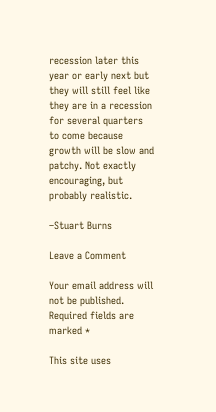recession later this year or early next but they will still feel like they are in a recession for several quarters to come because growth will be slow and patchy. Not exactly encouraging, but probably realistic.

–Stuart Burns

Leave a Comment

Your email address will not be published. Required fields are marked *

This site uses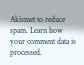Akismet to reduce spam. Learn how your comment data is processed.